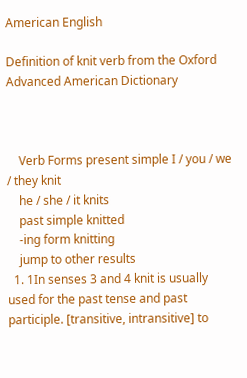American English

Definition of knit verb from the Oxford Advanced American Dictionary



    Verb Forms present simple I / you / we / they knit
    he / she / it knits
    past simple knitted
    -ing form knitting
    jump to other results
  1. 1In senses 3 and 4 knit is usually used for the past tense and past participle. [transitive, intransitive] to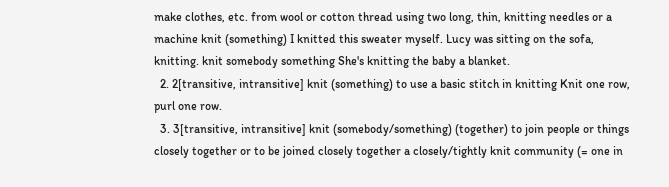make clothes, etc. from wool or cotton thread using two long, thin, knitting needles or a machine knit (something) I knitted this sweater myself. Lucy was sitting on the sofa, knitting. knit somebody something She's knitting the baby a blanket.
  2. 2[transitive, intransitive] knit (something) to use a basic stitch in knitting Knit one row, purl one row.
  3. 3[transitive, intransitive] knit (somebody/something) (together) to join people or things closely together or to be joined closely together a closely/tightly knit community (= one in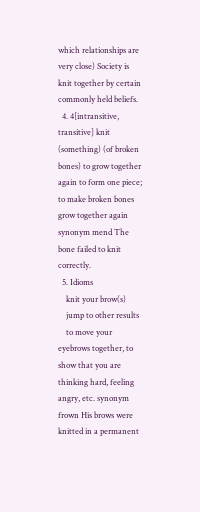which relationships are very close) Society is knit together by certain commonly held beliefs.
  4. 4[intransitive, transitive] knit (something) (of broken bones) to grow together again to form one piece; to make broken bones grow together again synonym mend The bone failed to knit correctly.
  5. Idioms
    knit your brow(s)
    jump to other results
    to move your eyebrows together, to show that you are thinking hard, feeling angry, etc. synonym frown His brows were knitted in a permanent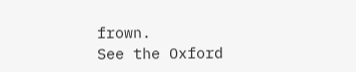frown.
See the Oxford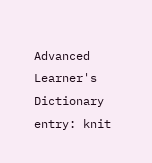Advanced Learner's Dictionary entry: knit